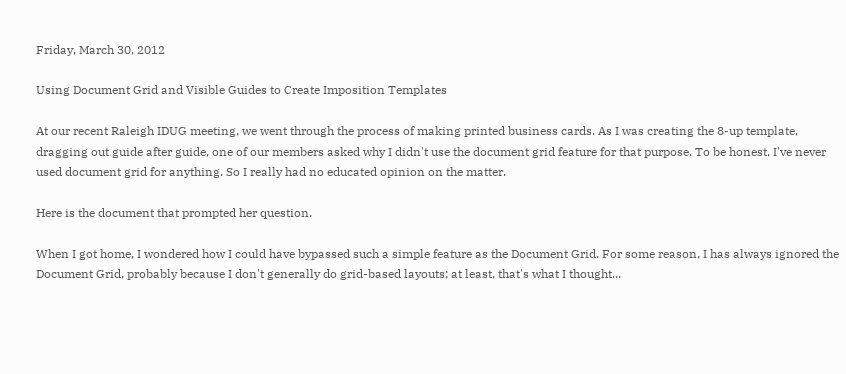Friday, March 30, 2012

Using Document Grid and Visible Guides to Create Imposition Templates

At our recent Raleigh IDUG meeting, we went through the process of making printed business cards. As I was creating the 8-up template, dragging out guide after guide, one of our members asked why I didn't use the document grid feature for that purpose. To be honest, I've never used document grid for anything. So I really had no educated opinion on the matter.

Here is the document that prompted her question.

When I got home, I wondered how I could have bypassed such a simple feature as the Document Grid. For some reason, I has always ignored the Document Grid, probably because I don't generally do grid-based layouts; at least, that's what I thought...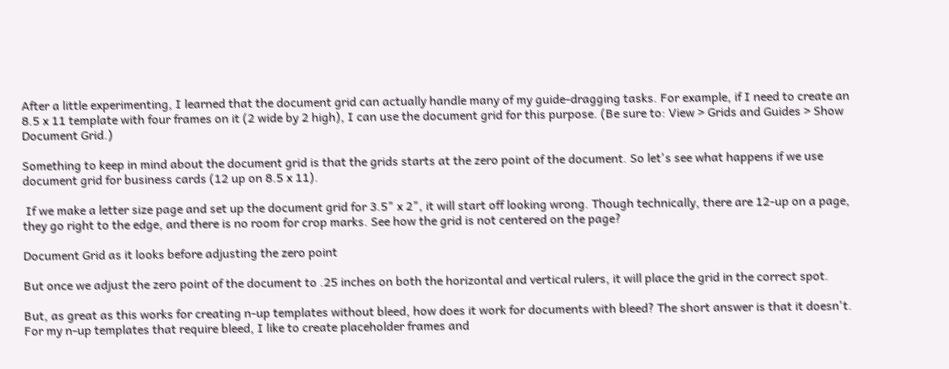After a little experimenting, I learned that the document grid can actually handle many of my guide-dragging tasks. For example, if I need to create an 8.5 x 11 template with four frames on it (2 wide by 2 high), I can use the document grid for this purpose. (Be sure to: View > Grids and Guides > Show Document Grid.)

Something to keep in mind about the document grid is that the grids starts at the zero point of the document. So let's see what happens if we use document grid for business cards (12 up on 8.5 x 11).

 If we make a letter size page and set up the document grid for 3.5" x 2", it will start off looking wrong. Though technically, there are 12-up on a page, they go right to the edge, and there is no room for crop marks. See how the grid is not centered on the page?

Document Grid as it looks before adjusting the zero point

But once we adjust the zero point of the document to .25 inches on both the horizontal and vertical rulers, it will place the grid in the correct spot.

But, as great as this works for creating n-up templates without bleed, how does it work for documents with bleed? The short answer is that it doesn't. For my n-up templates that require bleed, I like to create placeholder frames and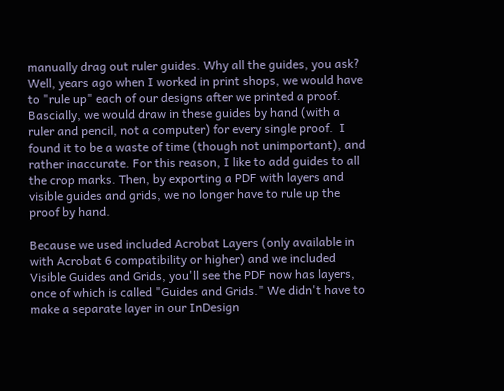manually drag out ruler guides. Why all the guides, you ask? Well, years ago when I worked in print shops, we would have to "rule up" each of our designs after we printed a proof. Bascially, we would draw in these guides by hand (with a ruler and pencil, not a computer) for every single proof.  I found it to be a waste of time (though not unimportant), and rather inaccurate. For this reason, I like to add guides to all the crop marks. Then, by exporting a PDF with layers and visible guides and grids, we no longer have to rule up the proof by hand.

Because we used included Acrobat Layers (only available in with Acrobat 6 compatibility or higher) and we included Visible Guides and Grids, you'll see the PDF now has layers, once of which is called "Guides and Grids." We didn't have to make a separate layer in our InDesign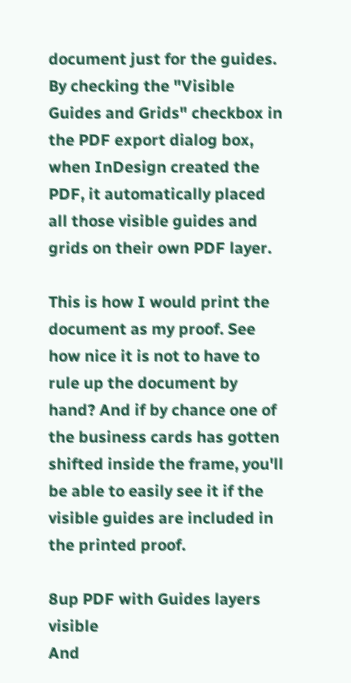document just for the guides. By checking the "Visible Guides and Grids" checkbox in the PDF export dialog box, when InDesign created the PDF, it automatically placed all those visible guides and grids on their own PDF layer.

This is how I would print the document as my proof. See how nice it is not to have to rule up the document by hand? And if by chance one of the business cards has gotten shifted inside the frame, you'll be able to easily see it if the visible guides are included in the printed proof.

8up PDF with Guides layers visible
And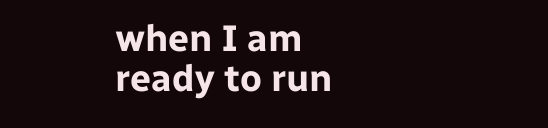when I am ready to run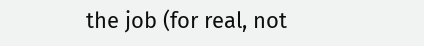the job (for real, not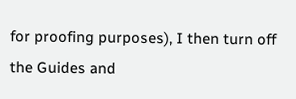for proofing purposes), I then turn off the Guides and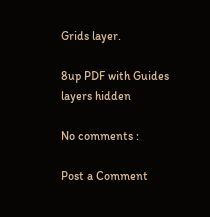Grids layer.

8up PDF with Guides layers hidden

No comments :

Post a Comment